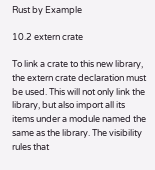Rust by Example

10.2 extern crate

To link a crate to this new library, the extern crate declaration must be used. This will not only link the library, but also import all its items under a module named the same as the library. The visibility rules that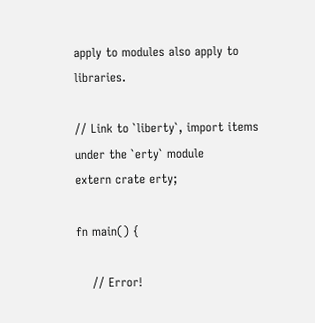apply to modules also apply to libraries.

// Link to `liberty`, import items under the `erty` module
extern crate erty;

fn main() {

    // Error!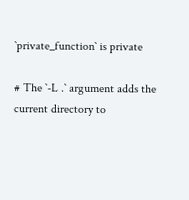`private_function` is private

# The `-L .` argument adds the current directory to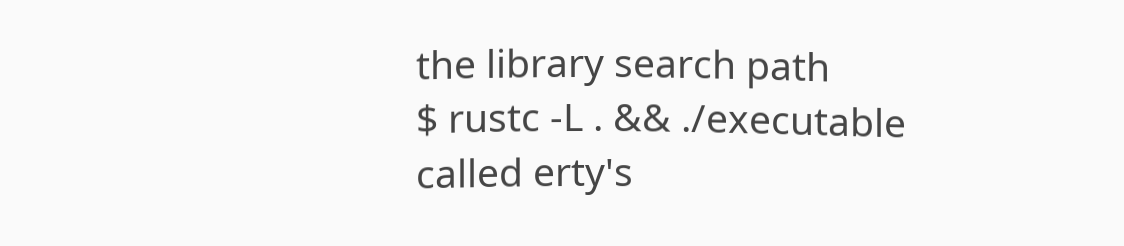the library search path
$ rustc -L . && ./executable
called erty's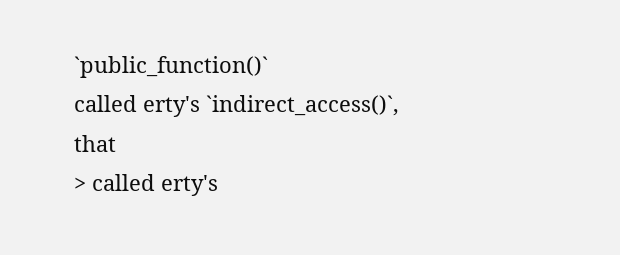`public_function()`
called erty's `indirect_access()`, that
> called erty's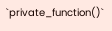`private_function()`